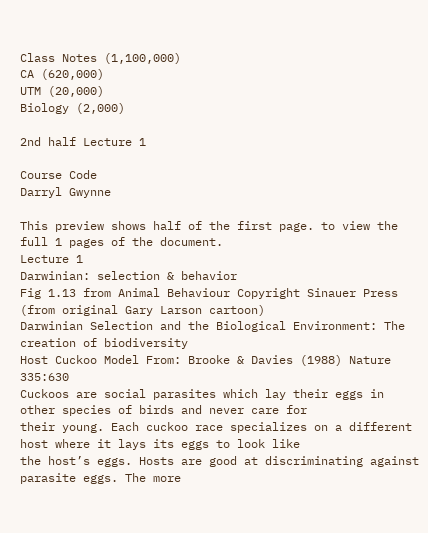Class Notes (1,100,000)
CA (620,000)
UTM (20,000)
Biology (2,000)

2nd half Lecture 1

Course Code
Darryl Gwynne

This preview shows half of the first page. to view the full 1 pages of the document.
Lecture 1
Darwinian: selection & behavior
Fig 1.13 from Animal Behaviour Copyright Sinauer Press (from original Gary Larson cartoon)
Darwinian Selection and the Biological Environment: The creation of biodiversity
Host Cuckoo Model From: Brooke & Davies (1988) Nature 335:630
Cuckoos are social parasites which lay their eggs in other species of birds and never care for
their young. Each cuckoo race specializes on a different host where it lays its eggs to look like
the host’s eggs. Hosts are good at discriminating against parasite eggs. The more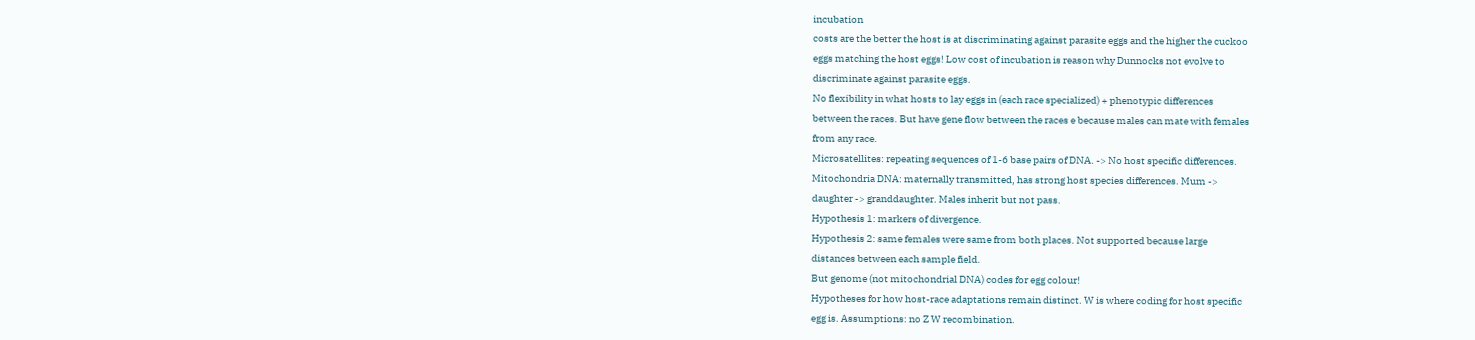incubation
costs are the better the host is at discriminating against parasite eggs and the higher the cuckoo
eggs matching the host eggs! Low cost of incubation is reason why Dunnocks not evolve to
discriminate against parasite eggs.
No flexibility in what hosts to lay eggs in (each race specialized) + phenotypic differences
between the races. But have gene flow between the races e because males can mate with females
from any race.
Microsatellites: repeating sequences of 1-6 base pairs of DNA. -> No host specific differences.
Mitochondria DNA: maternally transmitted, has strong host species differences. Mum ->
daughter -> granddaughter. Males inherit but not pass.
Hypothesis 1: markers of divergence.
Hypothesis 2: same females were same from both places. Not supported because large
distances between each sample field.
But genome (not mitochondrial DNA) codes for egg colour!
Hypotheses for how host-race adaptations remain distinct. W is where coding for host specific
egg is. Assumptions: no Z W recombination.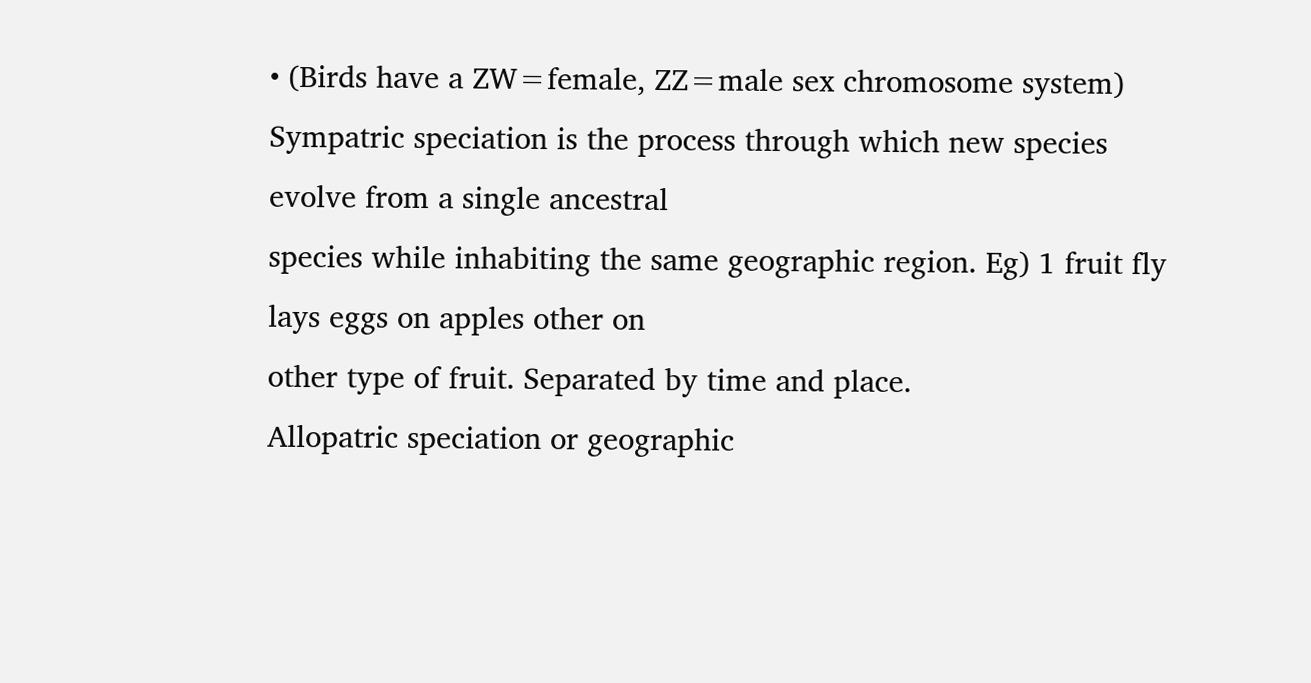• (Birds have a ZW=female, ZZ=male sex chromosome system)
Sympatric speciation is the process through which new species evolve from a single ancestral
species while inhabiting the same geographic region. Eg) 1 fruit fly lays eggs on apples other on
other type of fruit. Separated by time and place.
Allopatric speciation or geographic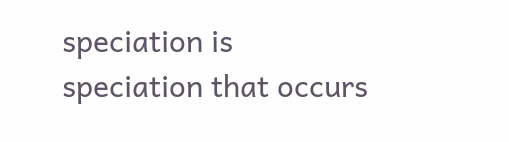speciation is speciation that occurs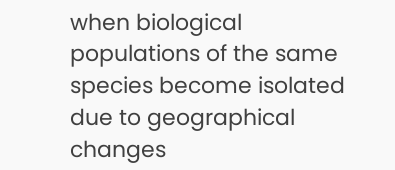when biological
populations of the same species become isolated due to geographical changes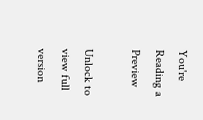You're Reading a Preview

Unlock to view full version